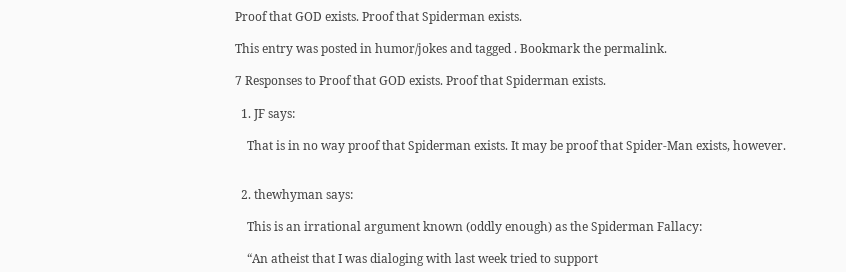Proof that GOD exists. Proof that Spiderman exists.

This entry was posted in humor/jokes and tagged . Bookmark the permalink.

7 Responses to Proof that GOD exists. Proof that Spiderman exists.

  1. JF says:

    That is in no way proof that Spiderman exists. It may be proof that Spider-Man exists, however.


  2. thewhyman says:

    This is an irrational argument known (oddly enough) as the Spiderman Fallacy:

    “An atheist that I was dialoging with last week tried to support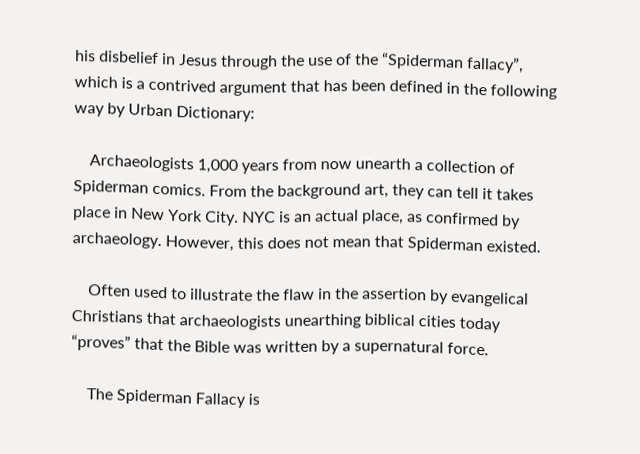his disbelief in Jesus through the use of the “Spiderman fallacy”, which is a contrived argument that has been defined in the following way by Urban Dictionary:

    Archaeologists 1,000 years from now unearth a collection of Spiderman comics. From the background art, they can tell it takes place in New York City. NYC is an actual place, as confirmed by archaeology. However, this does not mean that Spiderman existed.

    Often used to illustrate the flaw in the assertion by evangelical Christians that archaeologists unearthing biblical cities today “proves” that the Bible was written by a supernatural force.

    The Spiderman Fallacy is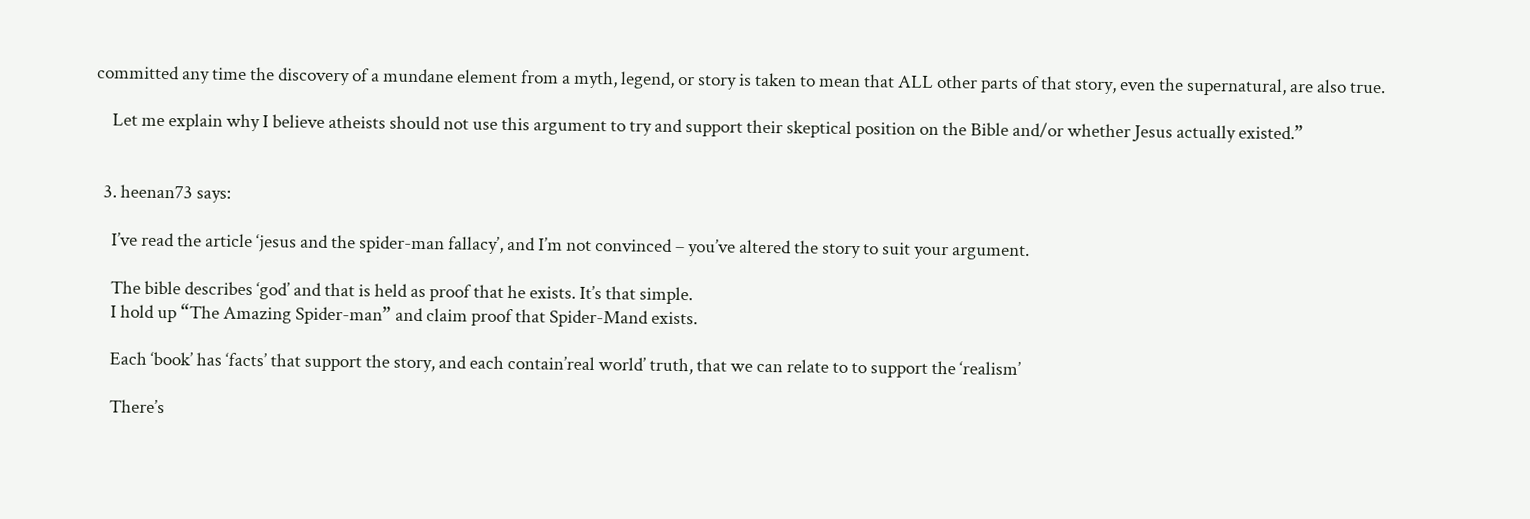committed any time the discovery of a mundane element from a myth, legend, or story is taken to mean that ALL other parts of that story, even the supernatural, are also true.

    Let me explain why I believe atheists should not use this argument to try and support their skeptical position on the Bible and/or whether Jesus actually existed.”


  3. heenan73 says:

    I’ve read the article ‘jesus and the spider-man fallacy’, and I’m not convinced – you’ve altered the story to suit your argument.

    The bible describes ‘god’ and that is held as proof that he exists. It’s that simple.
    I hold up “The Amazing Spider-man” and claim proof that Spider-Mand exists.

    Each ‘book’ has ‘facts’ that support the story, and each contain’real world’ truth, that we can relate to to support the ‘realism’

    There’s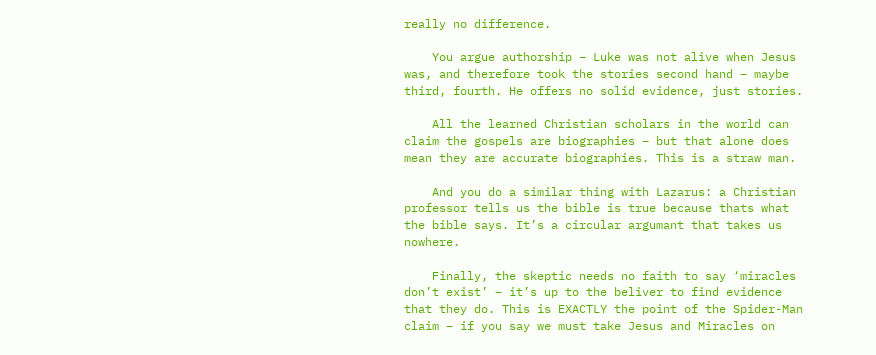really no difference.

    You argue authorship – Luke was not alive when Jesus was, and therefore took the stories second hand – maybe third, fourth. He offers no solid evidence, just stories.

    All the learned Christian scholars in the world can claim the gospels are biographies – but that alone does mean they are accurate biographies. This is a straw man.

    And you do a similar thing with Lazarus: a Christian professor tells us the bible is true because thats what the bible says. It’s a circular argumant that takes us nowhere.

    Finally, the skeptic needs no faith to say ‘miracles don’t exist’ – it’s up to the beliver to find evidence that they do. This is EXACTLY the point of the Spider-Man claim – if you say we must take Jesus and Miracles on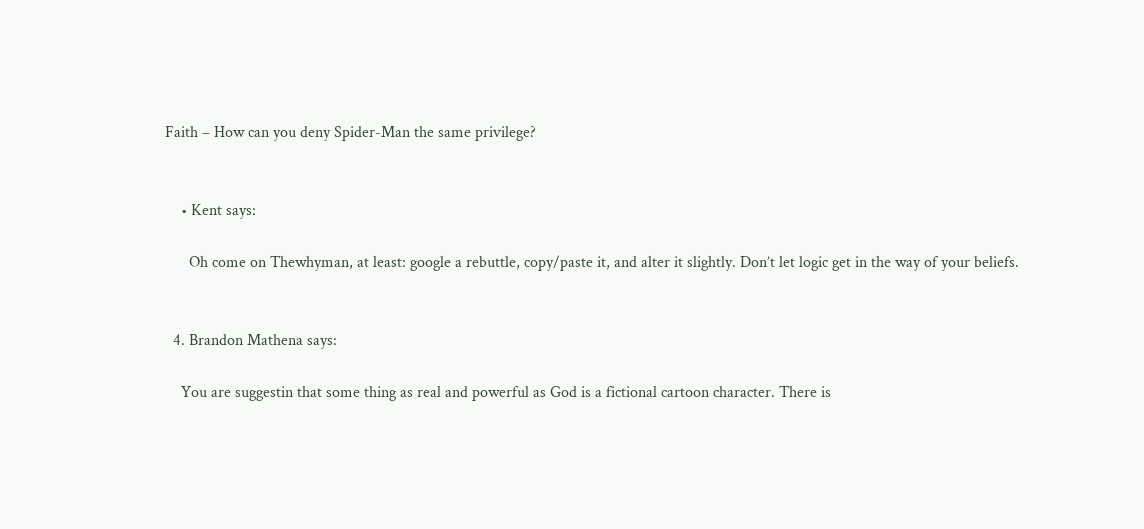Faith – How can you deny Spider-Man the same privilege?


    • Kent says:

      Oh come on Thewhyman, at least: google a rebuttle, copy/paste it, and alter it slightly. Don’t let logic get in the way of your beliefs.


  4. Brandon Mathena says:

    You are suggestin that some thing as real and powerful as God is a fictional cartoon character. There is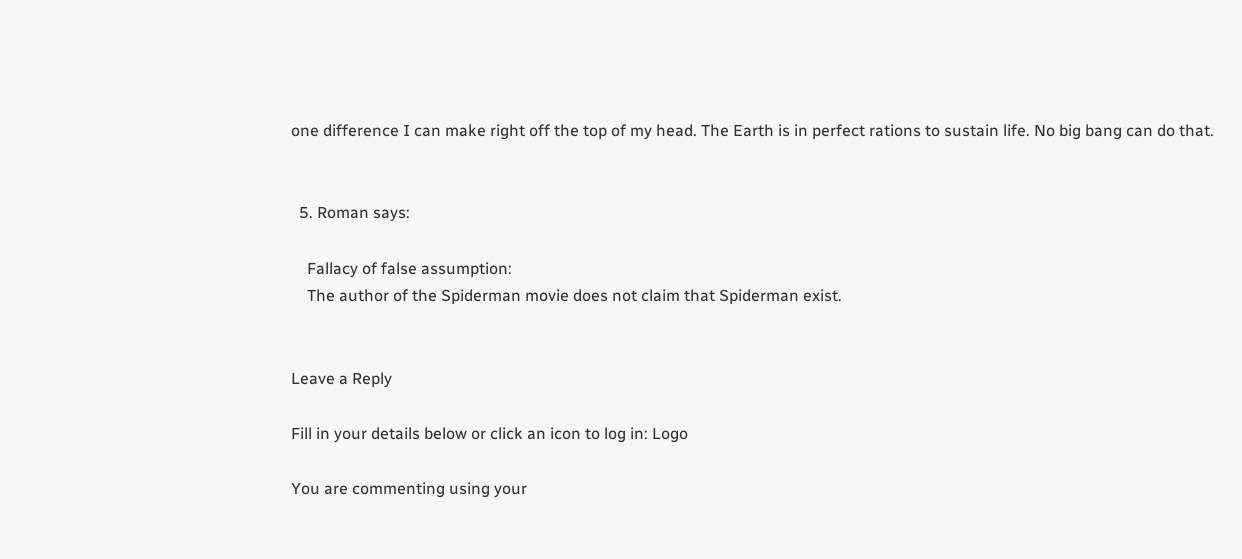one difference I can make right off the top of my head. The Earth is in perfect rations to sustain life. No big bang can do that.


  5. Roman says:

    Fallacy of false assumption:
    The author of the Spiderman movie does not claim that Spiderman exist.


Leave a Reply

Fill in your details below or click an icon to log in: Logo

You are commenting using your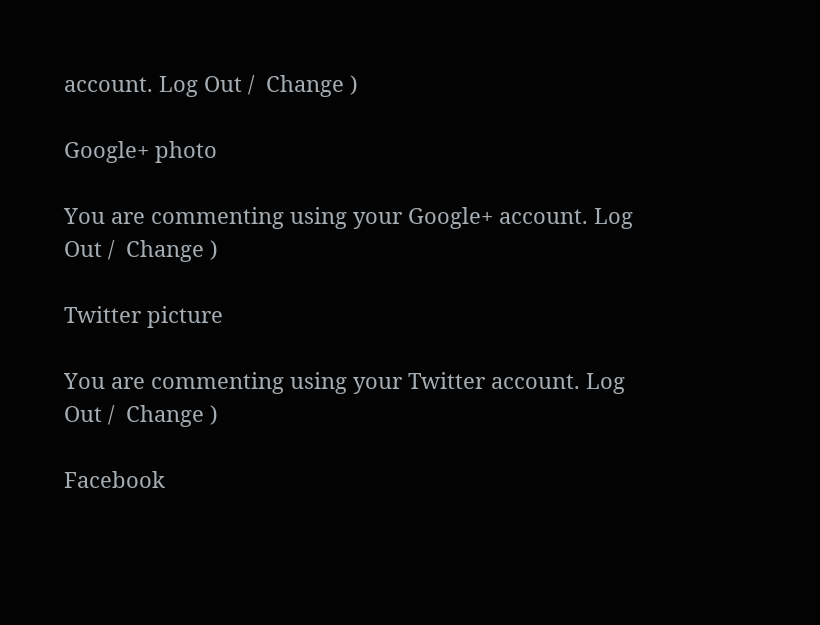account. Log Out /  Change )

Google+ photo

You are commenting using your Google+ account. Log Out /  Change )

Twitter picture

You are commenting using your Twitter account. Log Out /  Change )

Facebook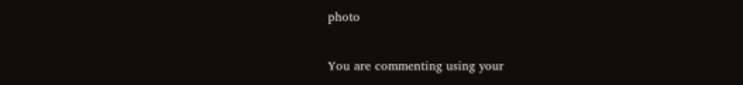photo

You are commenting using your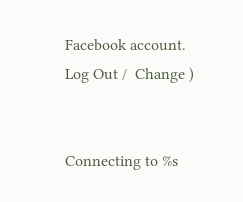Facebook account. Log Out /  Change )


Connecting to %s